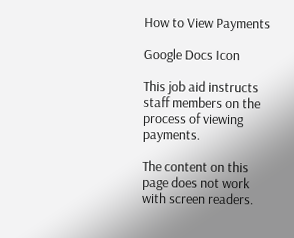How to View Payments

Google Docs Icon

This job aid instructs staff members on the process of viewing payments.

The content on this page does not work with screen readers.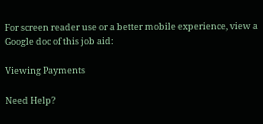For screen reader use or a better mobile experience, view a Google doc of this job aid:

Viewing Payments

Need Help?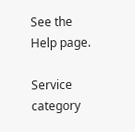See the Help page.

Service category